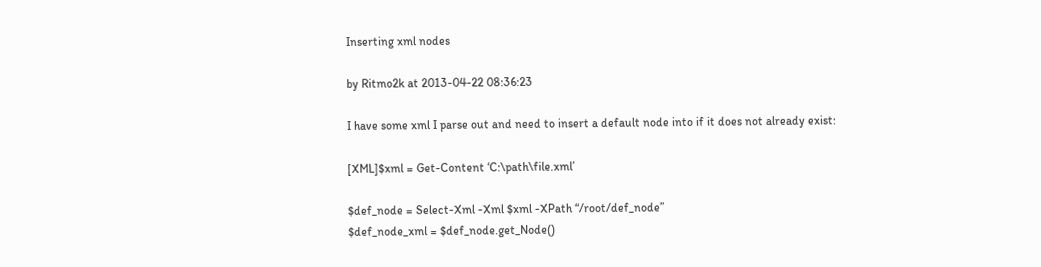Inserting xml nodes

by Ritmo2k at 2013-04-22 08:36:23

I have some xml I parse out and need to insert a default node into if it does not already exist:

[XML]$xml = Get-Content ‘C:\path\file.xml’

$def_node = Select-Xml -Xml $xml -XPath “/root/def_node”
$def_node_xml = $def_node.get_Node()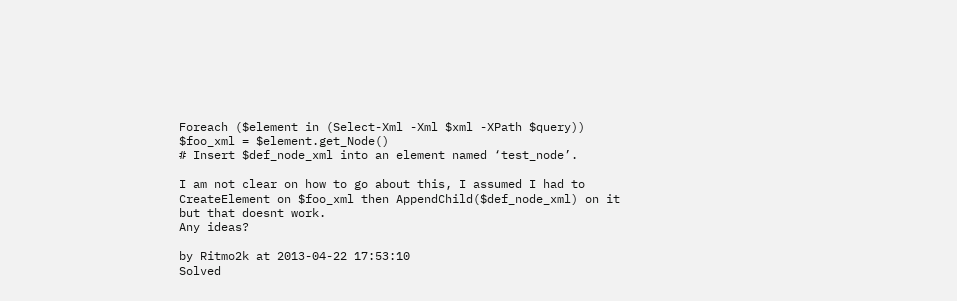Foreach ($element in (Select-Xml -Xml $xml -XPath $query))
$foo_xml = $element.get_Node()
# Insert $def_node_xml into an element named ‘test_node’.

I am not clear on how to go about this, I assumed I had to CreateElement on $foo_xml then AppendChild($def_node_xml) on it but that doesnt work.
Any ideas?

by Ritmo2k at 2013-04-22 17:53:10
Solved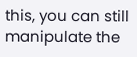this, you can still manipulate the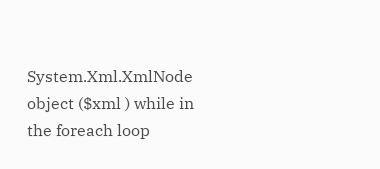System.Xml.XmlNode object ($xml ) while in the foreach loop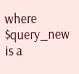where $query_new
is a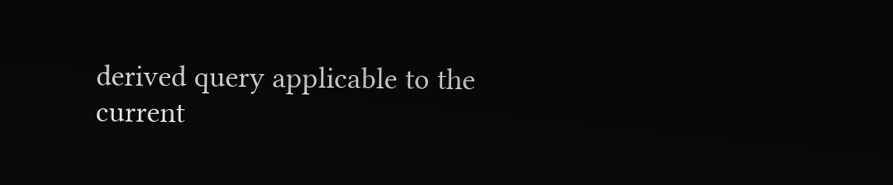derived query applicable to the current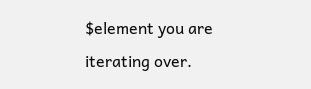$element you are iterating over.